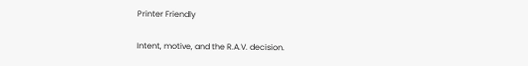Printer Friendly

Intent, motive, and the R.A.V. decision.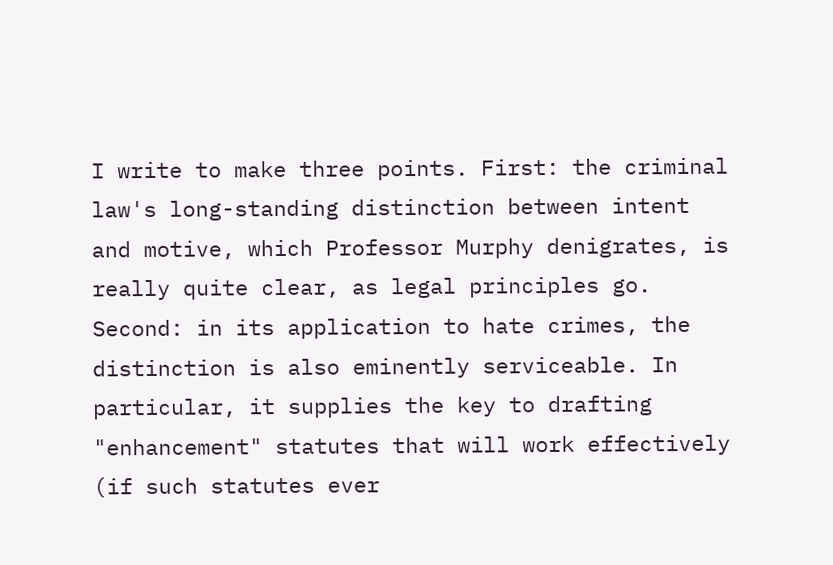I write to make three points. First: the criminal law's long-standing distinction between intent and motive, which Professor Murphy denigrates, is really quite clear, as legal principles go. Second: in its application to hate crimes, the distinction is also eminently serviceable. In particular, it supplies the key to drafting "enhancement" statutes that will work effectively (if such statutes ever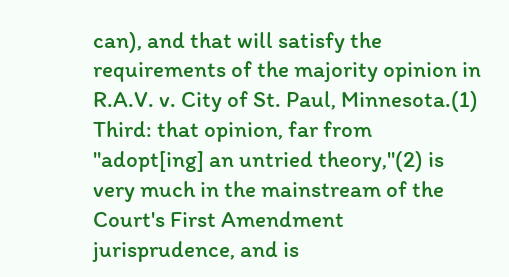can), and that will satisfy the requirements of the majority opinion in R.A.V. v. City of St. Paul, Minnesota.(1) Third: that opinion, far from "adopt[ing] an untried theory,"(2) is very much in the mainstream of the Court's First Amendment jurisprudence, and is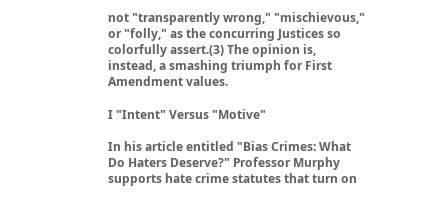not "transparently wrong," "mischievous," or "folly," as the concurring Justices so colorfully assert.(3) The opinion is, instead, a smashing triumph for First Amendment values.

I "Intent" Versus "Motive"

In his article entitled "Bias Crimes: What Do Haters Deserve?" Professor Murphy supports hate crime statutes that turn on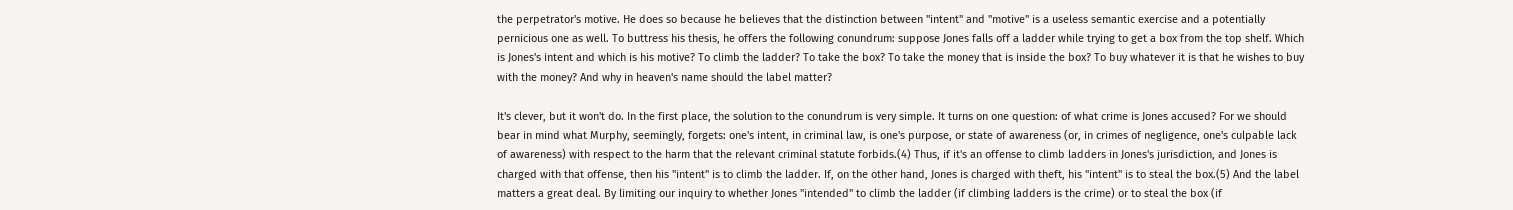the perpetrator's motive. He does so because he believes that the distinction between "intent" and "motive" is a useless semantic exercise and a potentially pernicious one as well. To buttress his thesis, he offers the following conundrum: suppose Jones falls off a ladder while trying to get a box from the top shelf. Which is Jones's intent and which is his motive? To climb the ladder? To take the box? To take the money that is inside the box? To buy whatever it is that he wishes to buy with the money? And why in heaven's name should the label matter?

It's clever, but it won't do. In the first place, the solution to the conundrum is very simple. It turns on one question: of what crime is Jones accused? For we should bear in mind what Murphy, seemingly, forgets: one's intent, in criminal law, is one's purpose, or state of awareness (or, in crimes of negligence, one's culpable lack of awareness) with respect to the harm that the relevant criminal statute forbids.(4) Thus, if it's an offense to climb ladders in Jones's jurisdiction, and Jones is charged with that offense, then his "intent" is to climb the ladder. If, on the other hand, Jones is charged with theft, his "intent" is to steal the box.(5) And the label matters a great deal. By limiting our inquiry to whether Jones "intended" to climb the ladder (if climbing ladders is the crime) or to steal the box (if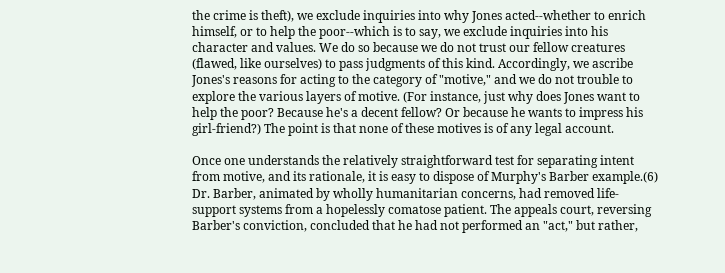the crime is theft), we exclude inquiries into why Jones acted--whether to enrich himself, or to help the poor--which is to say, we exclude inquiries into his character and values. We do so because we do not trust our fellow creatures (flawed, like ourselves) to pass judgments of this kind. Accordingly, we ascribe Jones's reasons for acting to the category of "motive," and we do not trouble to explore the various layers of motive. (For instance, just why does Jones want to help the poor? Because he's a decent fellow? Or because he wants to impress his girl-friend?) The point is that none of these motives is of any legal account.

Once one understands the relatively straightforward test for separating intent from motive, and its rationale, it is easy to dispose of Murphy's Barber example.(6) Dr. Barber, animated by wholly humanitarian concerns, had removed life-support systems from a hopelessly comatose patient. The appeals court, reversing Barber's conviction, concluded that he had not performed an "act," but rather,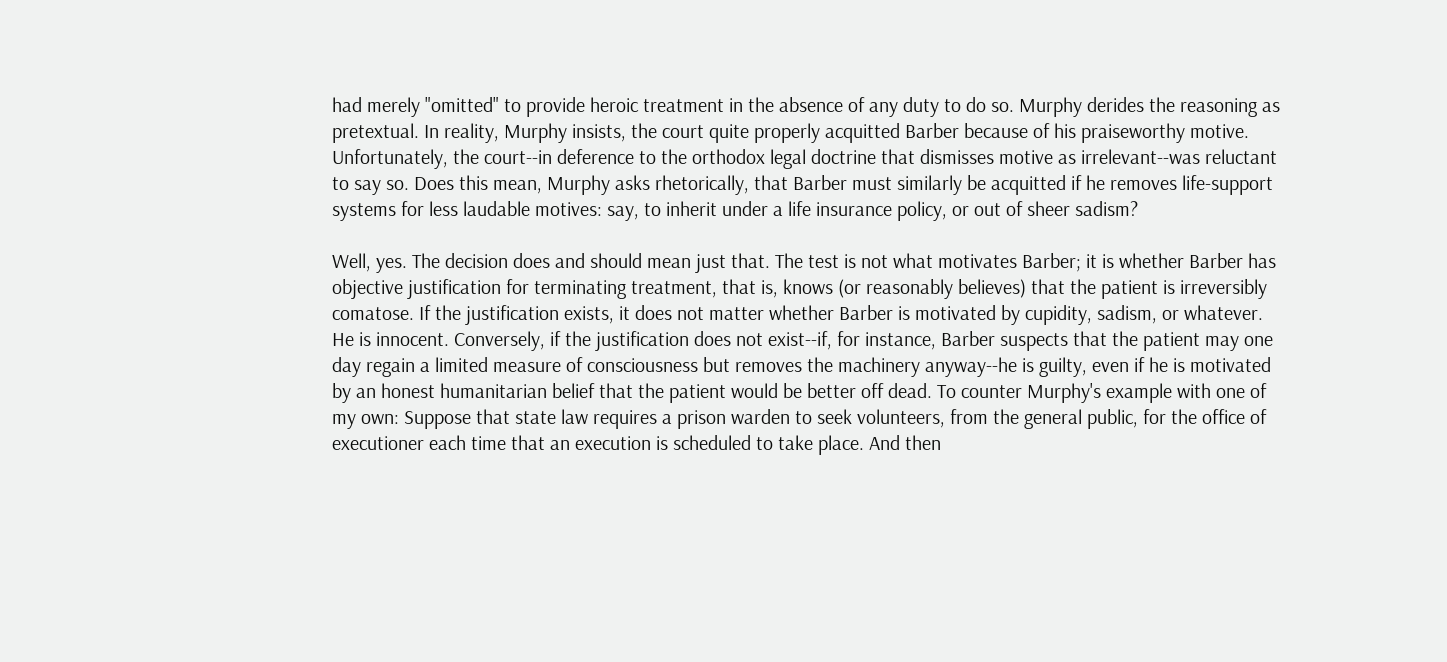had merely "omitted" to provide heroic treatment in the absence of any duty to do so. Murphy derides the reasoning as pretextual. In reality, Murphy insists, the court quite properly acquitted Barber because of his praiseworthy motive. Unfortunately, the court--in deference to the orthodox legal doctrine that dismisses motive as irrelevant--was reluctant to say so. Does this mean, Murphy asks rhetorically, that Barber must similarly be acquitted if he removes life-support systems for less laudable motives: say, to inherit under a life insurance policy, or out of sheer sadism?

Well, yes. The decision does and should mean just that. The test is not what motivates Barber; it is whether Barber has objective justification for terminating treatment, that is, knows (or reasonably believes) that the patient is irreversibly comatose. If the justification exists, it does not matter whether Barber is motivated by cupidity, sadism, or whatever. He is innocent. Conversely, if the justification does not exist--if, for instance, Barber suspects that the patient may one day regain a limited measure of consciousness but removes the machinery anyway--he is guilty, even if he is motivated by an honest humanitarian belief that the patient would be better off dead. To counter Murphy's example with one of my own: Suppose that state law requires a prison warden to seek volunteers, from the general public, for the office of executioner each time that an execution is scheduled to take place. And then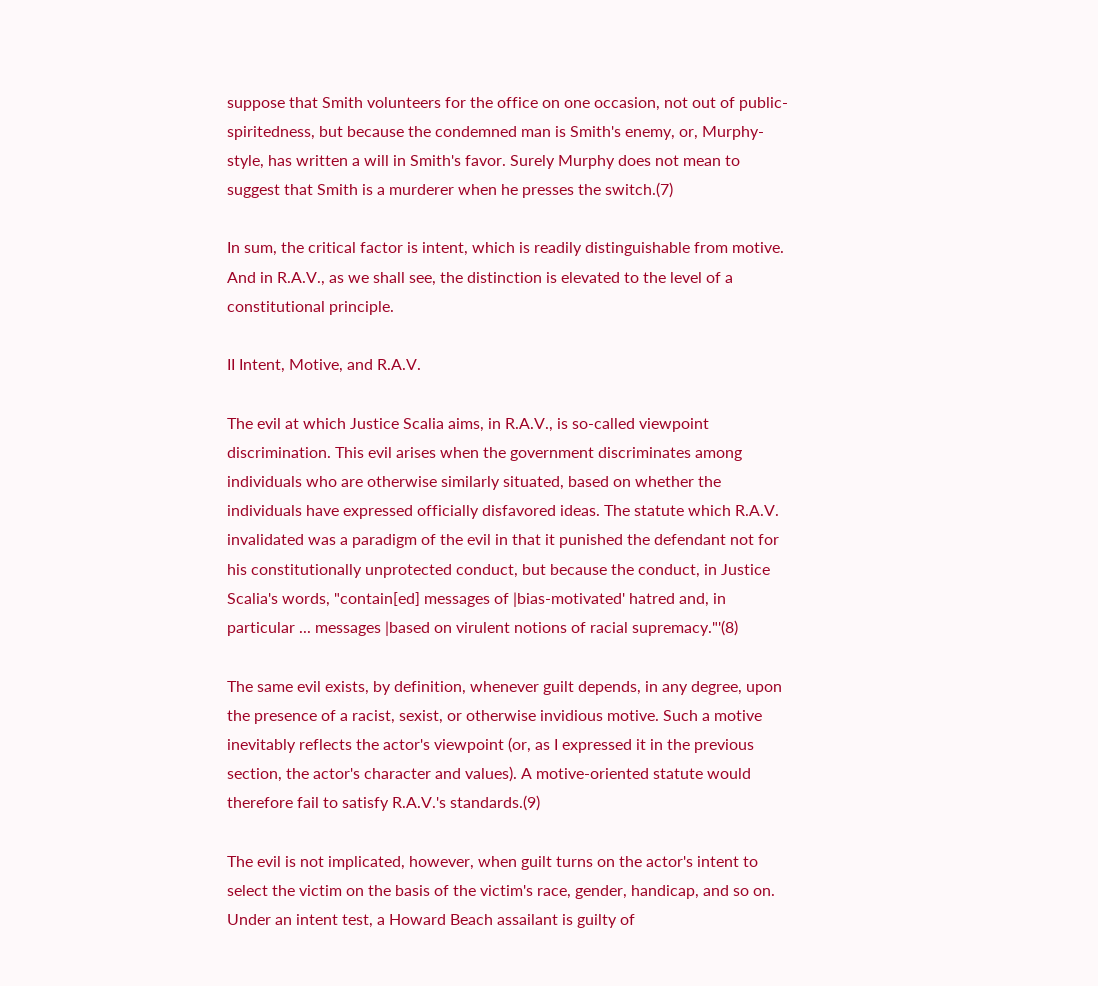suppose that Smith volunteers for the office on one occasion, not out of public-spiritedness, but because the condemned man is Smith's enemy, or, Murphy-style, has written a will in Smith's favor. Surely Murphy does not mean to suggest that Smith is a murderer when he presses the switch.(7)

In sum, the critical factor is intent, which is readily distinguishable from motive. And in R.A.V., as we shall see, the distinction is elevated to the level of a constitutional principle.

II Intent, Motive, and R.A.V.

The evil at which Justice Scalia aims, in R.A.V., is so-called viewpoint discrimination. This evil arises when the government discriminates among individuals who are otherwise similarly situated, based on whether the individuals have expressed officially disfavored ideas. The statute which R.A.V. invalidated was a paradigm of the evil in that it punished the defendant not for his constitutionally unprotected conduct, but because the conduct, in Justice Scalia's words, "contain[ed] messages of |bias-motivated' hatred and, in particular ... messages |based on virulent notions of racial supremacy."'(8)

The same evil exists, by definition, whenever guilt depends, in any degree, upon the presence of a racist, sexist, or otherwise invidious motive. Such a motive inevitably reflects the actor's viewpoint (or, as I expressed it in the previous section, the actor's character and values). A motive-oriented statute would therefore fail to satisfy R.A.V.'s standards.(9)

The evil is not implicated, however, when guilt turns on the actor's intent to select the victim on the basis of the victim's race, gender, handicap, and so on. Under an intent test, a Howard Beach assailant is guilty of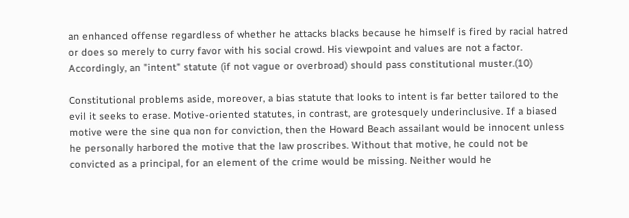an enhanced offense regardless of whether he attacks blacks because he himself is fired by racial hatred or does so merely to curry favor with his social crowd. His viewpoint and values are not a factor. Accordingly, an "intent" statute (if not vague or overbroad) should pass constitutional muster.(10)

Constitutional problems aside, moreover, a bias statute that looks to intent is far better tailored to the evil it seeks to erase. Motive-oriented statutes, in contrast, are grotesquely underinclusive. If a biased motive were the sine qua non for conviction, then the Howard Beach assailant would be innocent unless he personally harbored the motive that the law proscribes. Without that motive, he could not be convicted as a principal, for an element of the crime would be missing. Neither would he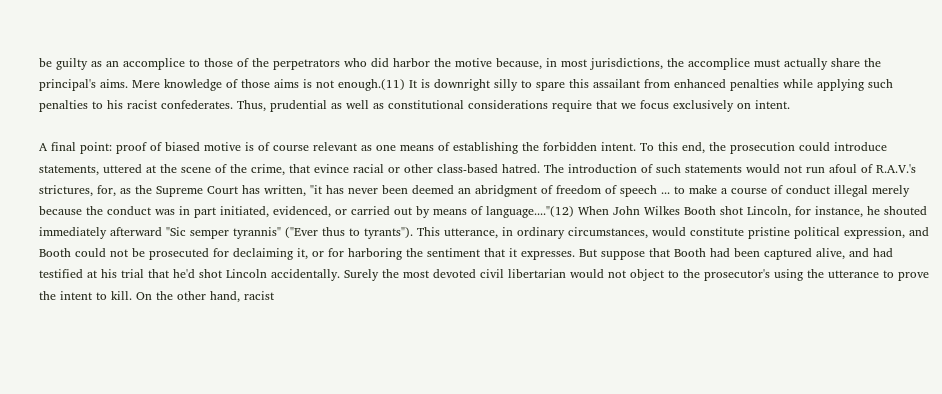be guilty as an accomplice to those of the perpetrators who did harbor the motive because, in most jurisdictions, the accomplice must actually share the principal's aims. Mere knowledge of those aims is not enough.(11) It is downright silly to spare this assailant from enhanced penalties while applying such penalties to his racist confederates. Thus, prudential as well as constitutional considerations require that we focus exclusively on intent.

A final point: proof of biased motive is of course relevant as one means of establishing the forbidden intent. To this end, the prosecution could introduce statements, uttered at the scene of the crime, that evince racial or other class-based hatred. The introduction of such statements would not run afoul of R.A.V.'s strictures, for, as the Supreme Court has written, "it has never been deemed an abridgment of freedom of speech ... to make a course of conduct illegal merely because the conduct was in part initiated, evidenced, or carried out by means of language...."(12) When John Wilkes Booth shot Lincoln, for instance, he shouted immediately afterward "Sic semper tyrannis" ("Ever thus to tyrants"). This utterance, in ordinary circumstances, would constitute pristine political expression, and Booth could not be prosecuted for declaiming it, or for harboring the sentiment that it expresses. But suppose that Booth had been captured alive, and had testified at his trial that he'd shot Lincoln accidentally. Surely the most devoted civil libertarian would not object to the prosecutor's using the utterance to prove the intent to kill. On the other hand, racist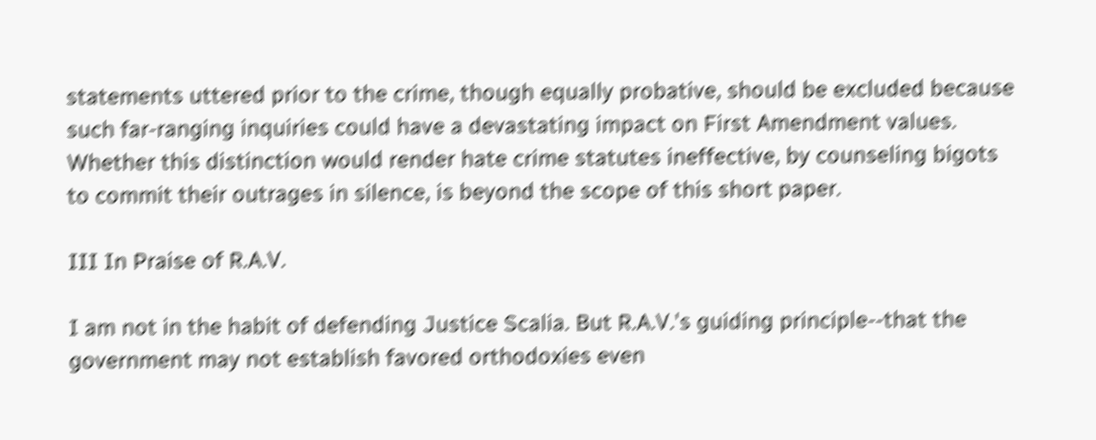statements uttered prior to the crime, though equally probative, should be excluded because such far-ranging inquiries could have a devastating impact on First Amendment values. Whether this distinction would render hate crime statutes ineffective, by counseling bigots to commit their outrages in silence, is beyond the scope of this short paper.

III In Praise of R.A.V.

I am not in the habit of defending Justice Scalia. But R.A.V.'s guiding principle--that the government may not establish favored orthodoxies even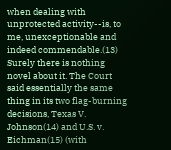when dealing with unprotected activity--is, to me, unexceptionable and indeed commendable.(13) Surely there is nothing novel about it. The Court said essentially the same thing in its two flag-burning decisions, Texas V. Johnson(14) and U.S. v. Eichman(15) (with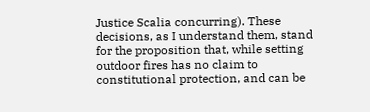Justice Scalia concurring). These decisions, as I understand them, stand for the proposition that, while setting outdoor fires has no claim to constitutional protection, and can be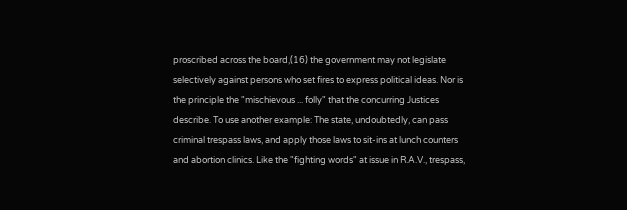proscribed across the board,(16) the government may not legislate selectively against persons who set fires to express political ideas. Nor is the principle the "mischievous ... folly" that the concurring Justices describe. To use another example: The state, undoubtedly, can pass criminal trespass laws, and apply those laws to sit-ins at lunch counters and abortion clinics. Like the "fighting words" at issue in R.A.V., trespass,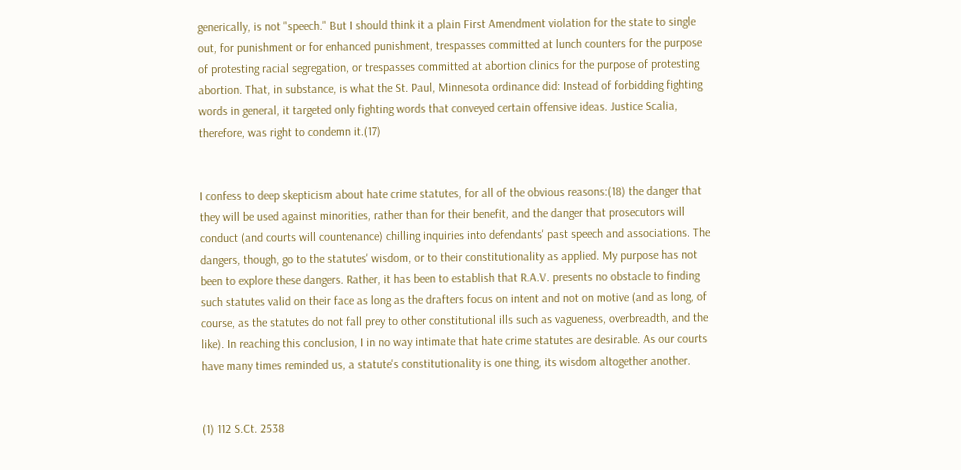generically, is not "speech." But I should think it a plain First Amendment violation for the state to single out, for punishment or for enhanced punishment, trespasses committed at lunch counters for the purpose of protesting racial segregation, or trespasses committed at abortion clinics for the purpose of protesting abortion. That, in substance, is what the St. Paul, Minnesota ordinance did: Instead of forbidding fighting words in general, it targeted only fighting words that conveyed certain offensive ideas. Justice Scalia, therefore, was right to condemn it.(17)


I confess to deep skepticism about hate crime statutes, for all of the obvious reasons:(18) the danger that they will be used against minorities, rather than for their benefit, and the danger that prosecutors will conduct (and courts will countenance) chilling inquiries into defendants' past speech and associations. The dangers, though, go to the statutes' wisdom, or to their constitutionality as applied. My purpose has not been to explore these dangers. Rather, it has been to establish that R.A.V. presents no obstacle to finding such statutes valid on their face as long as the drafters focus on intent and not on motive (and as long, of course, as the statutes do not fall prey to other constitutional ills such as vagueness, overbreadth, and the like). In reaching this conclusion, I in no way intimate that hate crime statutes are desirable. As our courts have many times reminded us, a statute's constitutionality is one thing, its wisdom altogether another.


(1) 112 S.Ct. 2538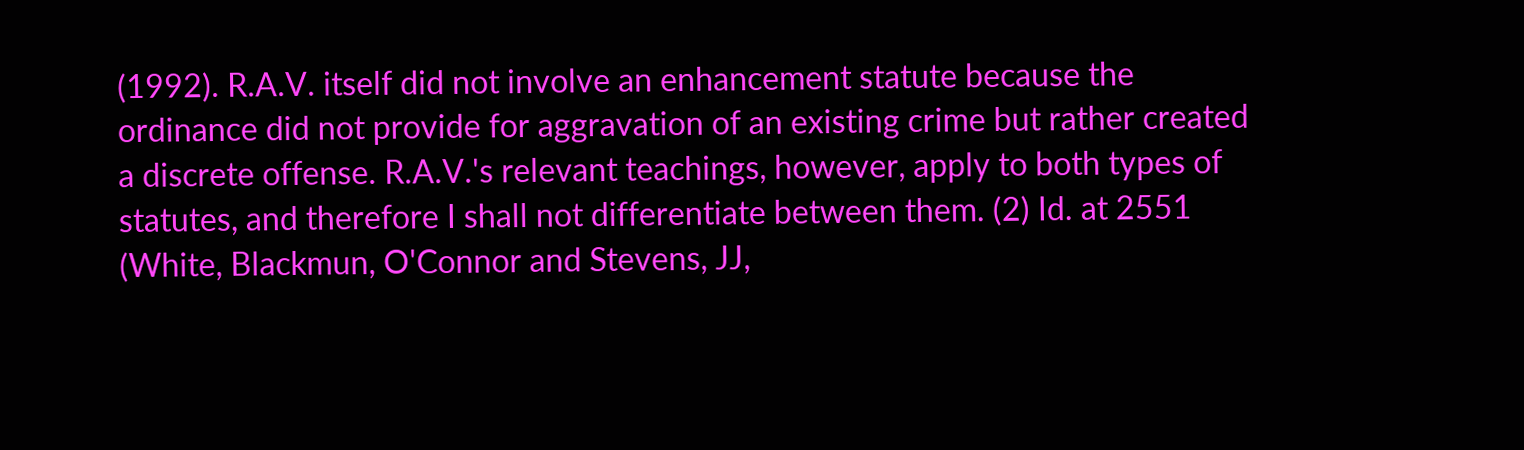(1992). R.A.V. itself did not involve an enhancement statute because the ordinance did not provide for aggravation of an existing crime but rather created a discrete offense. R.A.V.'s relevant teachings, however, apply to both types of statutes, and therefore I shall not differentiate between them. (2) Id. at 2551 (White, Blackmun, O'Connor and Stevens, JJ,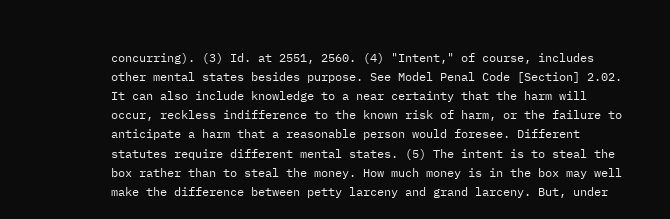concurring). (3) Id. at 2551, 2560. (4) "Intent," of course, includes other mental states besides purpose. See Model Penal Code [Section] 2.02. It can also include knowledge to a near certainty that the harm will occur, reckless indifference to the known risk of harm, or the failure to anticipate a harm that a reasonable person would foresee. Different statutes require different mental states. (5) The intent is to steal the box rather than to steal the money. How much money is in the box may well make the difference between petty larceny and grand larceny. But, under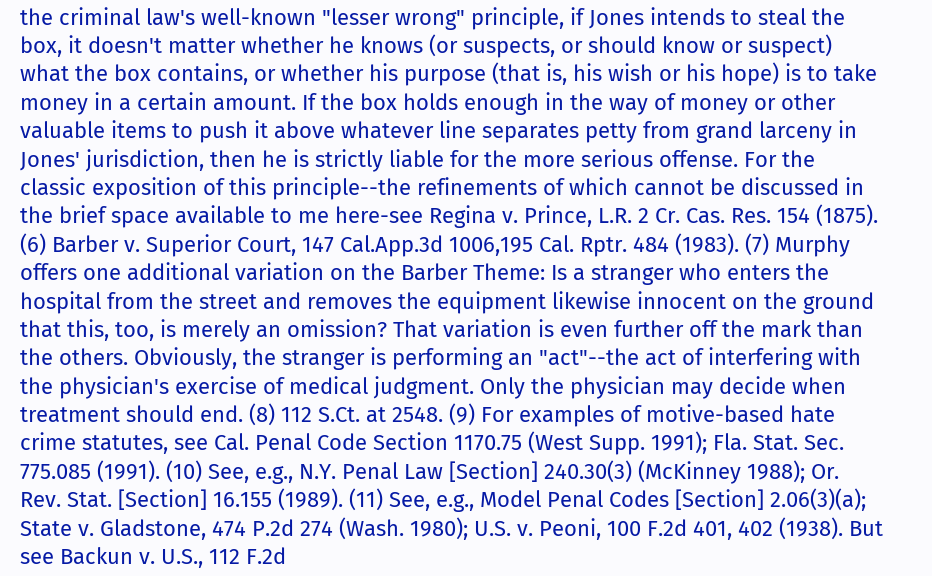the criminal law's well-known "lesser wrong" principle, if Jones intends to steal the box, it doesn't matter whether he knows (or suspects, or should know or suspect) what the box contains, or whether his purpose (that is, his wish or his hope) is to take money in a certain amount. If the box holds enough in the way of money or other valuable items to push it above whatever line separates petty from grand larceny in Jones' jurisdiction, then he is strictly liable for the more serious offense. For the classic exposition of this principle--the refinements of which cannot be discussed in the brief space available to me here-see Regina v. Prince, L.R. 2 Cr. Cas. Res. 154 (1875). (6) Barber v. Superior Court, 147 Cal.App.3d 1006,195 Cal. Rptr. 484 (1983). (7) Murphy offers one additional variation on the Barber Theme: Is a stranger who enters the hospital from the street and removes the equipment likewise innocent on the ground that this, too, is merely an omission? That variation is even further off the mark than the others. Obviously, the stranger is performing an "act"--the act of interfering with the physician's exercise of medical judgment. Only the physician may decide when treatment should end. (8) 112 S.Ct. at 2548. (9) For examples of motive-based hate crime statutes, see Cal. Penal Code Section 1170.75 (West Supp. 1991); Fla. Stat. Sec. 775.085 (1991). (10) See, e.g., N.Y. Penal Law [Section] 240.30(3) (McKinney 1988); Or. Rev. Stat. [Section] 16.155 (1989). (11) See, e.g., Model Penal Codes [Section] 2.06(3)(a); State v. Gladstone, 474 P.2d 274 (Wash. 1980); U.S. v. Peoni, 100 F.2d 401, 402 (1938). But see Backun v. U.S., 112 F.2d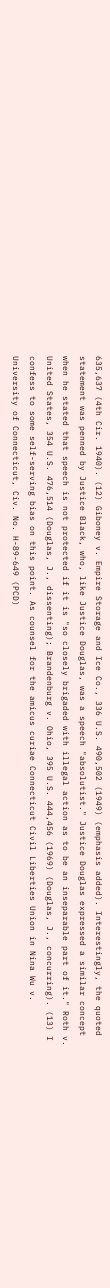635,637 (4th Cir. 1940). (12) Giboney v. Empire Storage and Ice Co., 336 U.S. 490,502 (1949) (emphasis added). Interestingly, the quoted statement was penned by Justice Black, who, like Justice Douglas, was a speech "absolutist." Justice Douglas expressed a similar concept when he stated that speech is not protected if it is "so closely brigaded with illegal action as to be an inseparable part of it." Roth v. United States, 354 U.S. 476,514 (Douglas, J., dissenting); Brandenburg v. Ohio, 395 U.S. 444,456 (1969) (Douglas, J., concurring). (13) I confess to some self-serving bias on this point. As counsel for the amicus curiae Connecticut Civil Liberties Union in Nina Wu v. University of Connecticut, Civ. No. H-89-649 (PCD)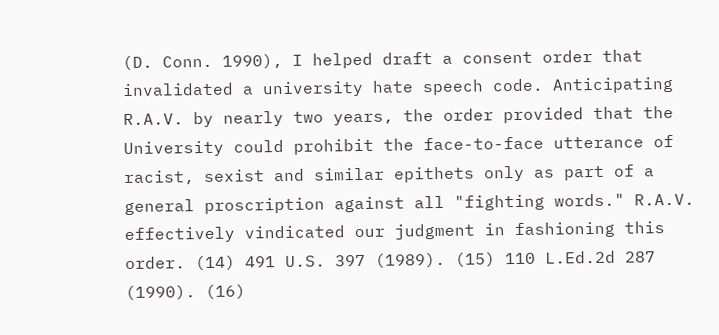(D. Conn. 1990), I helped draft a consent order that invalidated a university hate speech code. Anticipating R.A.V. by nearly two years, the order provided that the University could prohibit the face-to-face utterance of racist, sexist and similar epithets only as part of a general proscription against all "fighting words." R.A.V. effectively vindicated our judgment in fashioning this order. (14) 491 U.S. 397 (1989). (15) 110 L.Ed.2d 287 (1990). (16)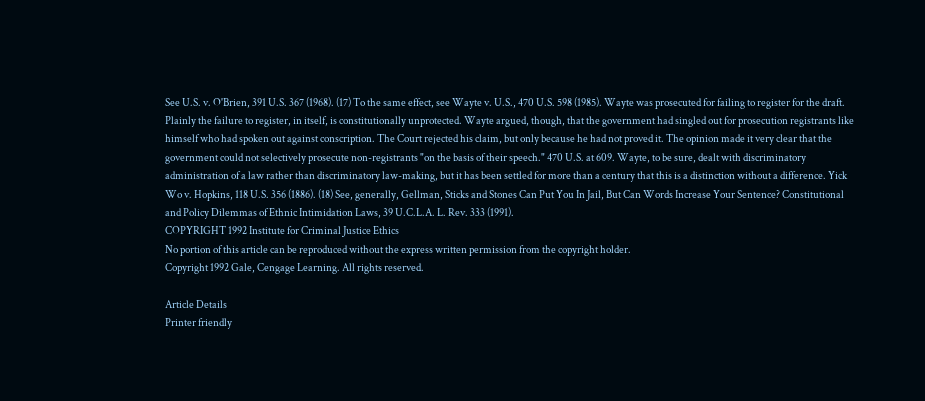See U.S. v. O'Brien, 391 U.S. 367 (1968). (17) To the same effect, see Wayte v. U.S., 470 U.S. 598 (1985). Wayte was prosecuted for failing to register for the draft. Plainly the failure to register, in itself, is constitutionally unprotected. Wayte argued, though, that the government had singled out for prosecution registrants like himself who had spoken out against conscription. The Court rejected his claim, but only because he had not proved it. The opinion made it very clear that the government could not selectively prosecute non-registrants "on the basis of their speech." 470 U.S. at 609. Wayte, to be sure, dealt with discriminatory administration of a law rather than discriminatory law-making, but it has been settled for more than a century that this is a distinction without a difference. Yick Wo v. Hopkins, 118 U.S. 356 (1886). (18) See, generally, Gellman, Sticks and Stones Can Put You In Jail, But Can Words Increase Your Sentence? Constitutional and Policy Dilemmas of Ethnic Intimidation Laws, 39 U.C.L.A. L. Rev. 333 (1991).
COPYRIGHT 1992 Institute for Criminal Justice Ethics
No portion of this article can be reproduced without the express written permission from the copyright holder.
Copyright 1992 Gale, Cengage Learning. All rights reserved.

Article Details
Printer friendly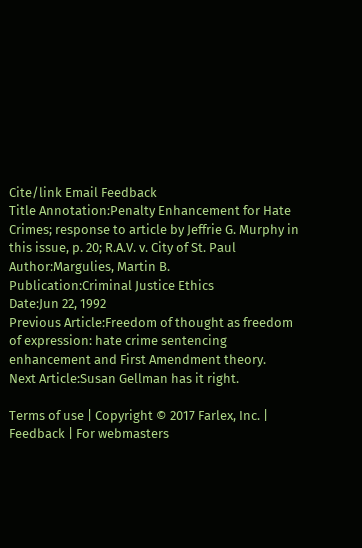Cite/link Email Feedback
Title Annotation:Penalty Enhancement for Hate Crimes; response to article by Jeffrie G. Murphy in this issue, p. 20; R.A.V. v. City of St. Paul
Author:Margulies, Martin B.
Publication:Criminal Justice Ethics
Date:Jun 22, 1992
Previous Article:Freedom of thought as freedom of expression: hate crime sentencing enhancement and First Amendment theory.
Next Article:Susan Gellman has it right.

Terms of use | Copyright © 2017 Farlex, Inc. | Feedback | For webmasters